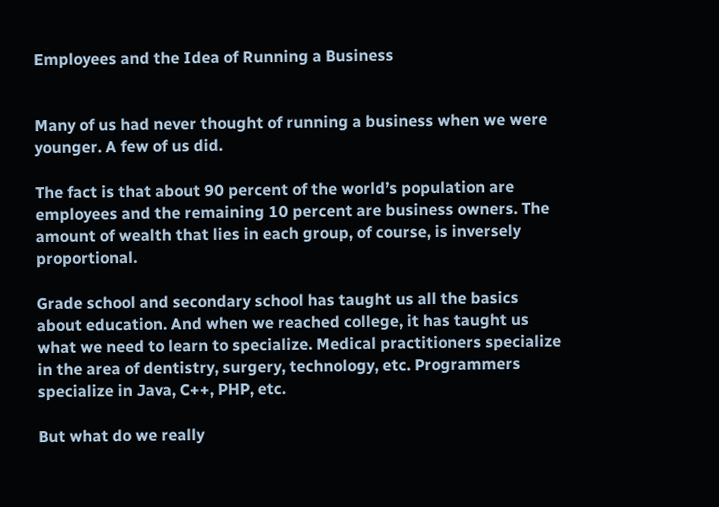Employees and the Idea of Running a Business


Many of us had never thought of running a business when we were younger. A few of us did.

The fact is that about 90 percent of the world’s population are employees and the remaining 10 percent are business owners. The amount of wealth that lies in each group, of course, is inversely proportional.

Grade school and secondary school has taught us all the basics about education. And when we reached college, it has taught us what we need to learn to specialize. Medical practitioners specialize in the area of dentistry, surgery, technology, etc. Programmers specialize in Java, C++, PHP, etc.

But what do we really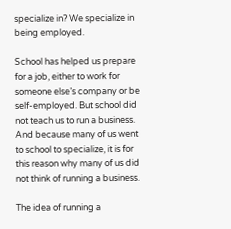specialize in? We specialize in being employed.

School has helped us prepare for a job, either to work for someone else’s company or be self-employed. But school did not teach us to run a business. And because many of us went to school to specialize, it is for this reason why many of us did not think of running a business.

The idea of running a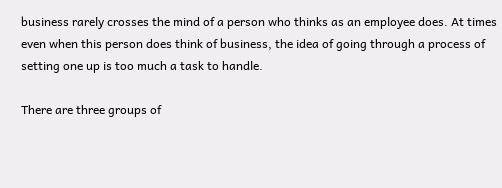business rarely crosses the mind of a person who thinks as an employee does. At times even when this person does think of business, the idea of going through a process of setting one up is too much a task to handle.

There are three groups of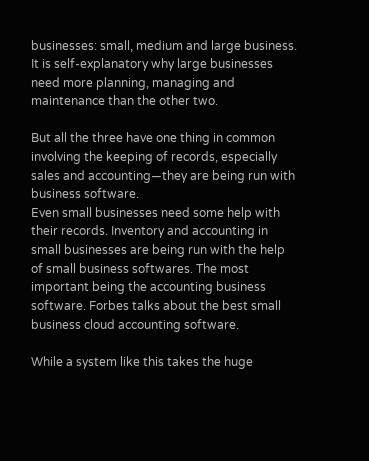businesses: small, medium and large business. It is self-explanatory why large businesses need more planning, managing and maintenance than the other two.

But all the three have one thing in common involving the keeping of records, especially sales and accounting—they are being run with business software.
Even small businesses need some help with their records. Inventory and accounting in small businesses are being run with the help of small business softwares. The most important being the accounting business software. Forbes talks about the best small business cloud accounting software.

While a system like this takes the huge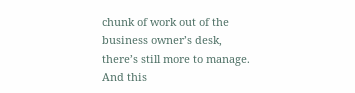chunk of work out of the business owner’s desk, there’s still more to manage. And this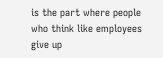is the part where people who think like employees give up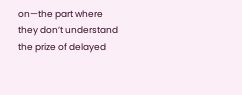on—the part where they don’t understand the prize of delayed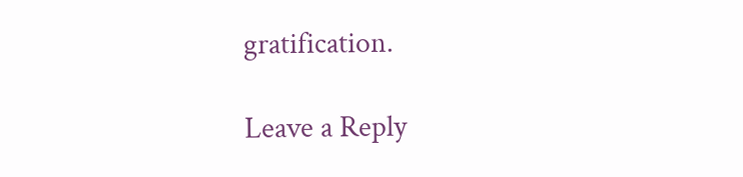gratification.

Leave a Reply